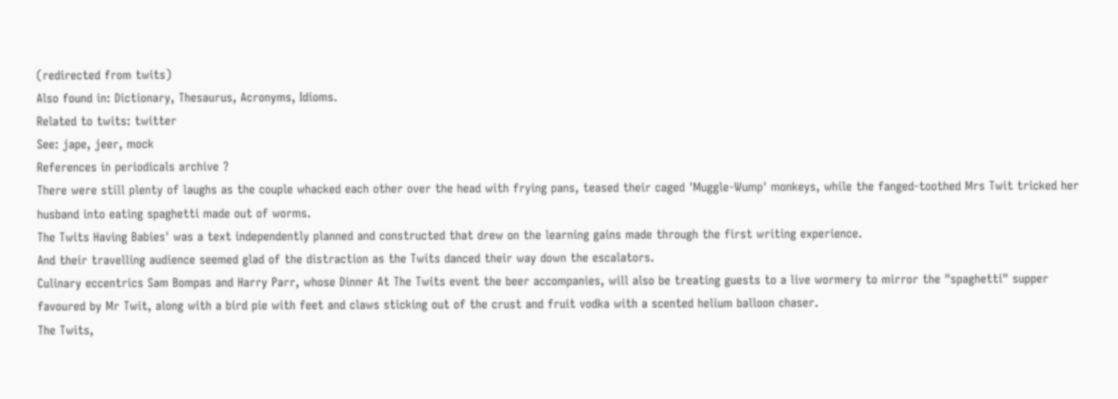(redirected from twits)
Also found in: Dictionary, Thesaurus, Acronyms, Idioms.
Related to twits: twitter
See: jape, jeer, mock
References in periodicals archive ?
There were still plenty of laughs as the couple whacked each other over the head with frying pans, teased their caged 'Muggle-Wump' monkeys, while the fanged-toothed Mrs Twit tricked her husband into eating spaghetti made out of worms.
The Twits Having Babies' was a text independently planned and constructed that drew on the learning gains made through the first writing experience.
And their travelling audience seemed glad of the distraction as the Twits danced their way down the escalators.
Culinary eccentrics Sam Bompas and Harry Parr, whose Dinner At The Twits event the beer accompanies, will also be treating guests to a live wormery to mirror the "spaghetti" supper favoured by Mr Twit, along with a bird pie with feet and claws sticking out of the crust and fruit vodka with a scented helium balloon chaser.
The Twits,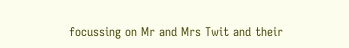focussing on Mr and Mrs Twit and their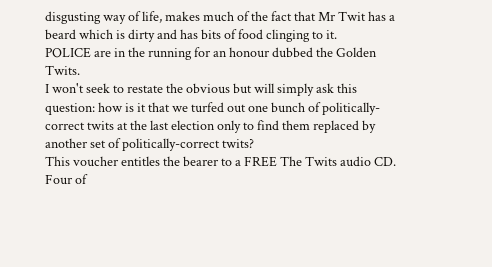disgusting way of life, makes much of the fact that Mr Twit has a beard which is dirty and has bits of food clinging to it.
POLICE are in the running for an honour dubbed the Golden Twits.
I won't seek to restate the obvious but will simply ask this question: how is it that we turfed out one bunch of politically-correct twits at the last election only to find them replaced by another set of politically-correct twits?
This voucher entitles the bearer to a FREE The Twits audio CD.
Four of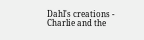Dahl's creations - Charlie and the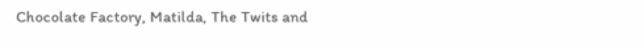Chocolate Factory, Matilda, The Twits and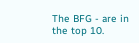The BFG - are in the top 10.